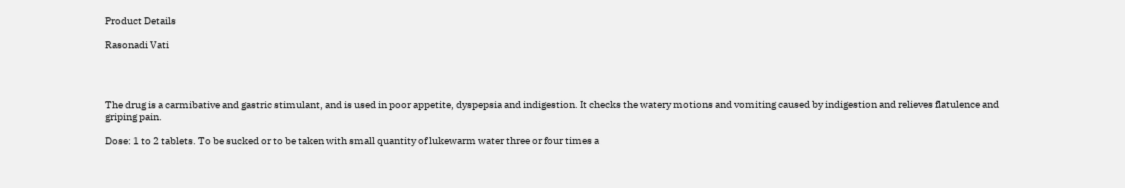Product Details

Rasonadi Vati




The drug is a carmibative and gastric stimulant, and is used in poor appetite, dyspepsia and indigestion. It checks the watery motions and vomiting caused by indigestion and relieves flatulence and griping pain.

Dose: 1 to 2 tablets. To be sucked or to be taken with small quantity of lukewarm water three or four times a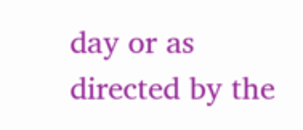day or as directed by the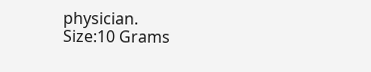physician.
Size:10 Grams